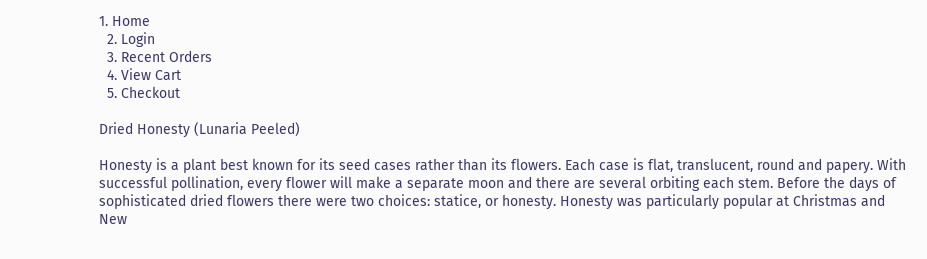1. Home
  2. Login
  3. Recent Orders
  4. View Cart
  5. Checkout

Dried Honesty (Lunaria Peeled)

Honesty is a plant best known for its seed cases rather than its flowers. Each case is flat, translucent, round and papery. With successful pollination, every flower will make a separate moon and there are several orbiting each stem. Before the days of sophisticated dried flowers there were two choices: statice, or honesty. Honesty was particularly popular at Christmas and New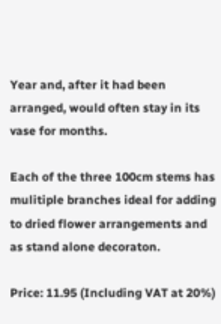Year and, after it had been arranged, would often stay in its vase for months.

Each of the three 100cm stems has mulitiple branches ideal for adding to dried flower arrangements and as stand alone decoraton.

Price: 11.95 (Including VAT at 20%)